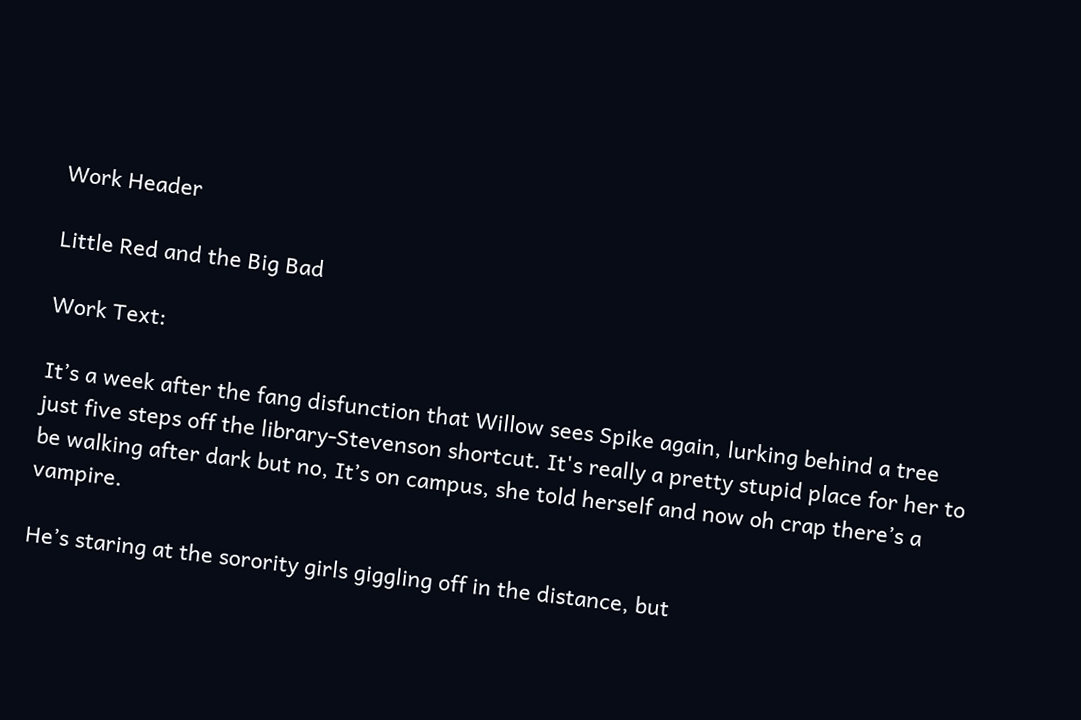Work Header

Little Red and the Big Bad

Work Text:

It’s a week after the fang disfunction that Willow sees Spike again, lurking behind a tree just five steps off the library-Stevenson shortcut. It's really a pretty stupid place for her to be walking after dark but no, It’s on campus, she told herself and now oh crap there’s a vampire.

He’s staring at the sorority girls giggling off in the distance, but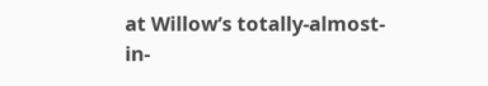at Willow’s totally-almost-in-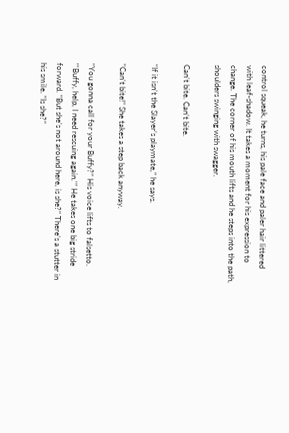control squeak, he turns, his pale face and paler hair littered with leaf-shadow. It takes a moment for his expression to change. The corner of his mouth lifts and he steps into the path, shoulders swinging with swagger.

Can’t bite. Can’t bite.

“If it isn’t the Slayer’s playmate,” he says.

“Can’t bite!” She takes a step back anyway.

“You gonna call for your Buffy?” His voice lifts to falsetto. “‘Buffy, help, I need rescuing again.’” He takes one big stride forward. “But she’s not around here, is she?” There’s a stutter in his smile. “Is she?”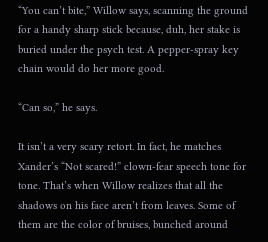“You can’t bite,” Willow says, scanning the ground for a handy sharp stick because, duh, her stake is buried under the psych test. A pepper-spray key chain would do her more good.

“Can so,” he says.

It isn’t a very scary retort. In fact, he matches Xander’s “Not scared!” clown-fear speech tone for tone. That’s when Willow realizes that all the shadows on his face aren’t from leaves. Some of them are the color of bruises, bunched around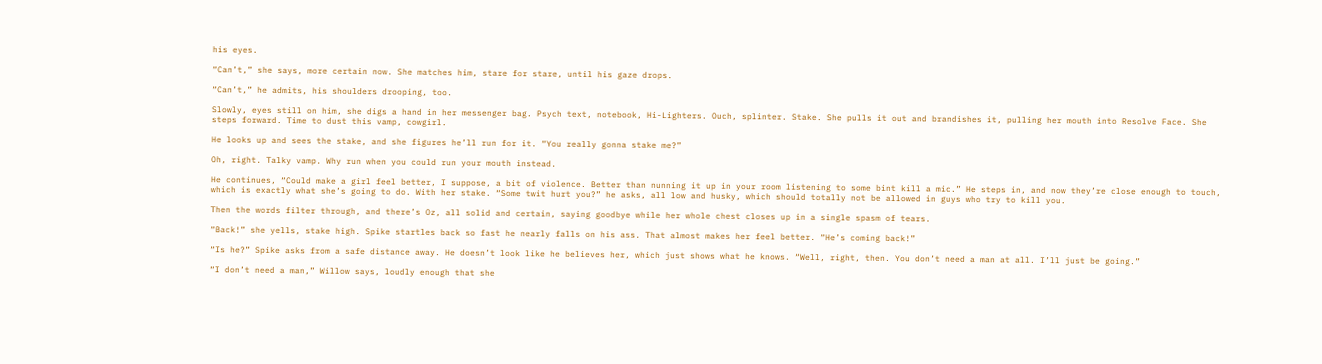his eyes.

“Can’t,” she says, more certain now. She matches him, stare for stare, until his gaze drops.

“Can’t,” he admits, his shoulders drooping, too.

Slowly, eyes still on him, she digs a hand in her messenger bag. Psych text, notebook, Hi-Lighters. Ouch, splinter. Stake. She pulls it out and brandishes it, pulling her mouth into Resolve Face. She steps forward. Time to dust this vamp, cowgirl.

He looks up and sees the stake, and she figures he’ll run for it. “You really gonna stake me?”

Oh, right. Talky vamp. Why run when you could run your mouth instead.

He continues, “Could make a girl feel better, I suppose, a bit of violence. Better than nunning it up in your room listening to some bint kill a mic.” He steps in, and now they’re close enough to touch, which is exactly what she’s going to do. With her stake. “Some twit hurt you?” he asks, all low and husky, which should totally not be allowed in guys who try to kill you.

Then the words filter through, and there’s Oz, all solid and certain, saying goodbye while her whole chest closes up in a single spasm of tears.

“Back!” she yells, stake high. Spike startles back so fast he nearly falls on his ass. That almost makes her feel better. “He’s coming back!”

“Is he?” Spike asks from a safe distance away. He doesn’t look like he believes her, which just shows what he knows. “Well, right, then. You don’t need a man at all. I’ll just be going.”

“I don’t need a man,” Willow says, loudly enough that she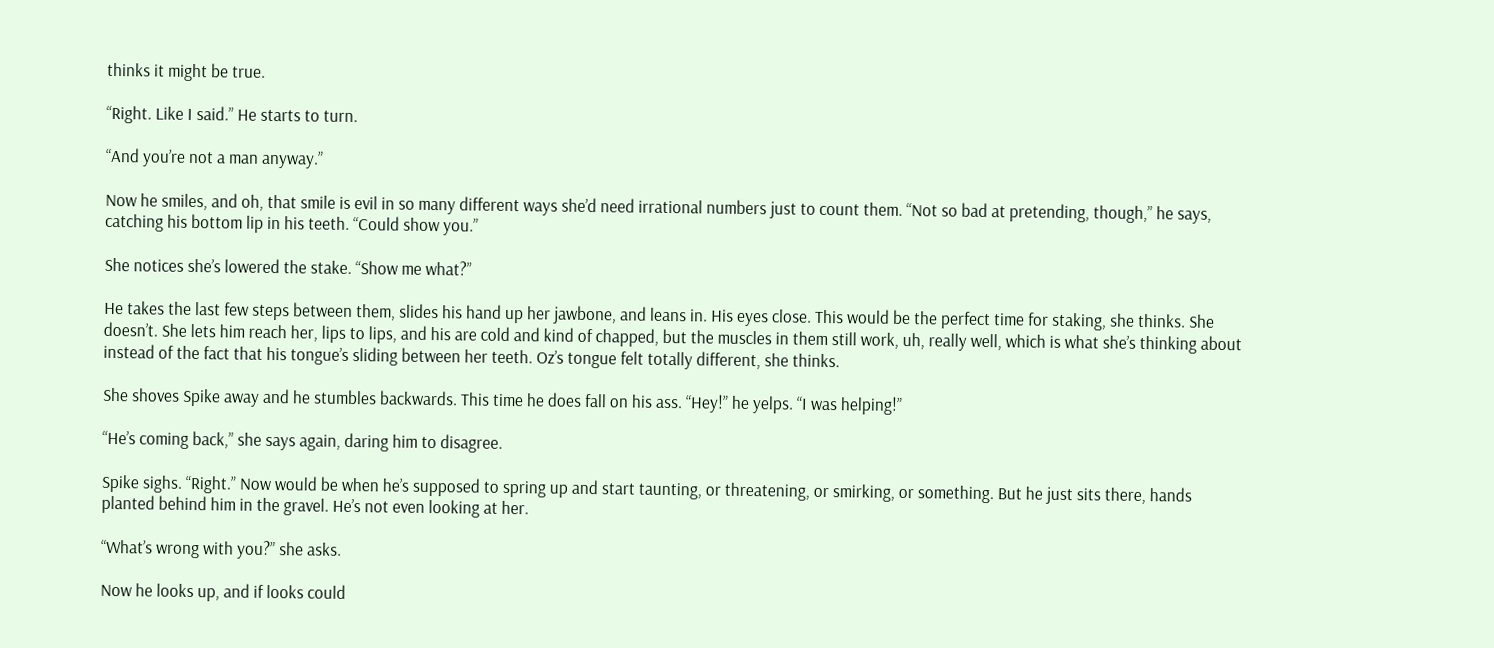thinks it might be true.

“Right. Like I said.” He starts to turn.

“And you’re not a man anyway.”

Now he smiles, and oh, that smile is evil in so many different ways she’d need irrational numbers just to count them. “Not so bad at pretending, though,” he says, catching his bottom lip in his teeth. “Could show you.”

She notices she’s lowered the stake. “Show me what?”

He takes the last few steps between them, slides his hand up her jawbone, and leans in. His eyes close. This would be the perfect time for staking, she thinks. She doesn’t. She lets him reach her, lips to lips, and his are cold and kind of chapped, but the muscles in them still work, uh, really well, which is what she’s thinking about instead of the fact that his tongue’s sliding between her teeth. Oz’s tongue felt totally different, she thinks.

She shoves Spike away and he stumbles backwards. This time he does fall on his ass. “Hey!” he yelps. “I was helping!”

“He’s coming back,” she says again, daring him to disagree.

Spike sighs. “Right.” Now would be when he’s supposed to spring up and start taunting, or threatening, or smirking, or something. But he just sits there, hands planted behind him in the gravel. He’s not even looking at her.

“What’s wrong with you?” she asks.

Now he looks up, and if looks could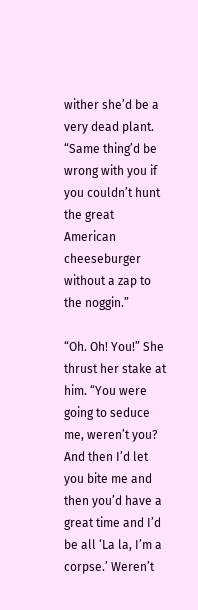wither she’d be a very dead plant. “Same thing’d be wrong with you if you couldn’t hunt the great American cheeseburger without a zap to the noggin.”

“Oh. Oh! You!” She thrust her stake at him. “You were going to seduce me, weren’t you? And then I’d let you bite me and then you’d have a great time and I’d be all ‘La la, I’m a corpse.’ Weren’t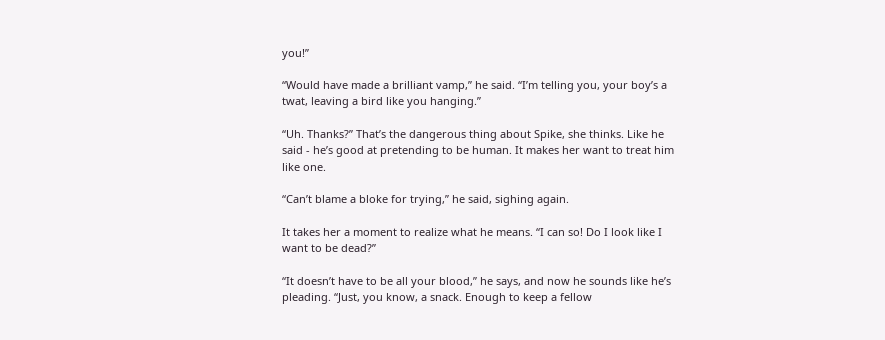you!”

“Would have made a brilliant vamp,” he said. “I’m telling you, your boy’s a twat, leaving a bird like you hanging.”

“Uh. Thanks?” That’s the dangerous thing about Spike, she thinks. Like he said - he’s good at pretending to be human. It makes her want to treat him like one.

“Can’t blame a bloke for trying,” he said, sighing again.

It takes her a moment to realize what he means. “I can so! Do I look like I want to be dead?”

“It doesn’t have to be all your blood,” he says, and now he sounds like he’s pleading. “Just, you know, a snack. Enough to keep a fellow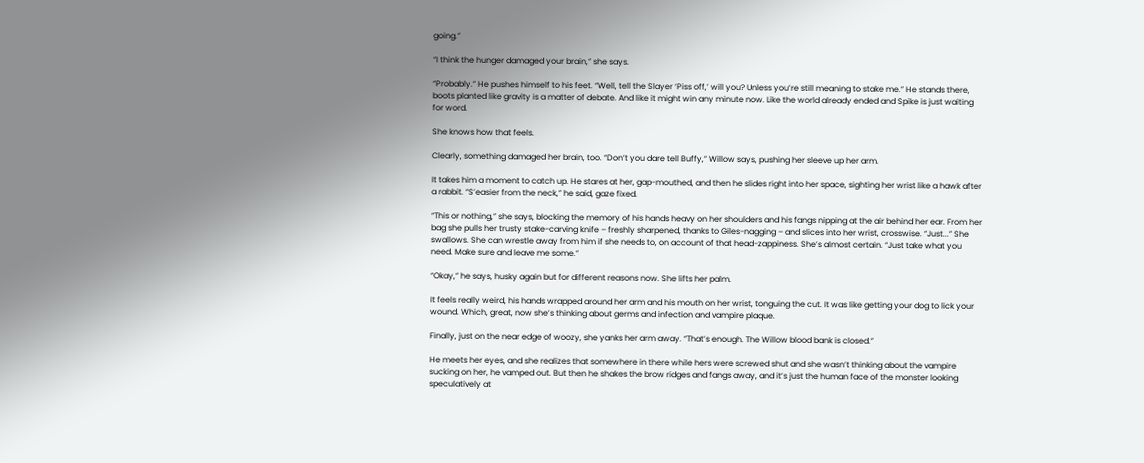going.”

“I think the hunger damaged your brain,” she says.

“Probably.” He pushes himself to his feet. “Well, tell the Slayer ‘Piss off,’ will you? Unless you’re still meaning to stake me.” He stands there, boots planted like gravity is a matter of debate. And like it might win any minute now. Like the world already ended and Spike is just waiting for word.

She knows how that feels.

Clearly, something damaged her brain, too. “Don’t you dare tell Buffy,” Willow says, pushing her sleeve up her arm.

It takes him a moment to catch up. He stares at her, gap-mouthed, and then he slides right into her space, sighting her wrist like a hawk after a rabbit. “S’easier from the neck,” he said, gaze fixed.

“This or nothing,” she says, blocking the memory of his hands heavy on her shoulders and his fangs nipping at the air behind her ear. From her bag she pulls her trusty stake-carving knife – freshly sharpened, thanks to Giles-nagging – and slices into her wrist, crosswise. “Just...” She swallows. She can wrestle away from him if she needs to, on account of that head-zappiness. She’s almost certain. “Just take what you need. Make sure and leave me some.”

“Okay,” he says, husky again but for different reasons now. She lifts her palm.

It feels really weird, his hands wrapped around her arm and his mouth on her wrist, tonguing the cut. It was like getting your dog to lick your wound. Which, great, now she’s thinking about germs and infection and vampire plaque.

Finally, just on the near edge of woozy, she yanks her arm away. “That’s enough. The Willow blood bank is closed.”

He meets her eyes, and she realizes that somewhere in there while hers were screwed shut and she wasn’t thinking about the vampire sucking on her, he vamped out. But then he shakes the brow ridges and fangs away, and it’s just the human face of the monster looking speculatively at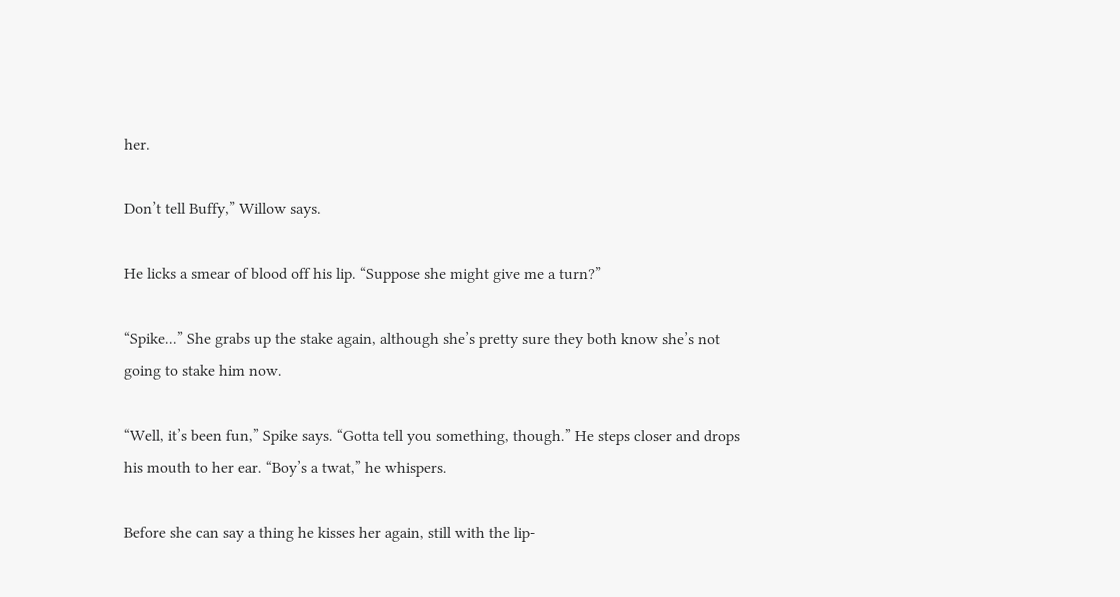her.

Don’t tell Buffy,” Willow says.

He licks a smear of blood off his lip. “Suppose she might give me a turn?”

“Spike...” She grabs up the stake again, although she’s pretty sure they both know she’s not going to stake him now.

“Well, it’s been fun,” Spike says. “Gotta tell you something, though.” He steps closer and drops his mouth to her ear. “Boy’s a twat,” he whispers.

Before she can say a thing he kisses her again, still with the lip-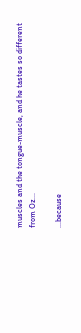muscles and the tongue-muscle, and he tastes so different from Oz...

...because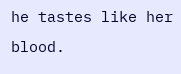he tastes like her blood.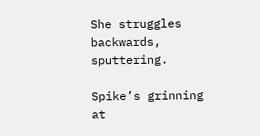She struggles backwards, sputtering.

Spike’s grinning at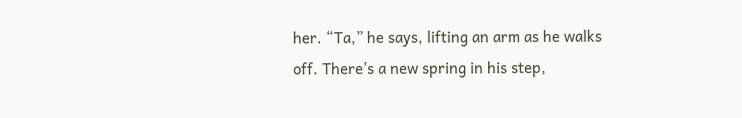her. “Ta,” he says, lifting an arm as he walks off. There’s a new spring in his step,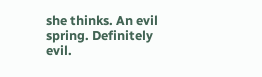she thinks. An evil spring. Definitely evil.